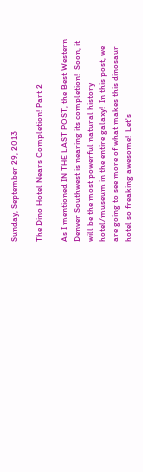Sunday, September 29, 2013

The Dino Hotel Nears Completion! Part 2

As I mentioned IN THE LAST POST, the Best Western Denver Southwest is nearing its completion!  Soon, it will be the most powerful natural history hotel/museum in the entire galaxy!  In this post, we are going to see more of what makes this dinosaur hotel so freaking awesome!  Let's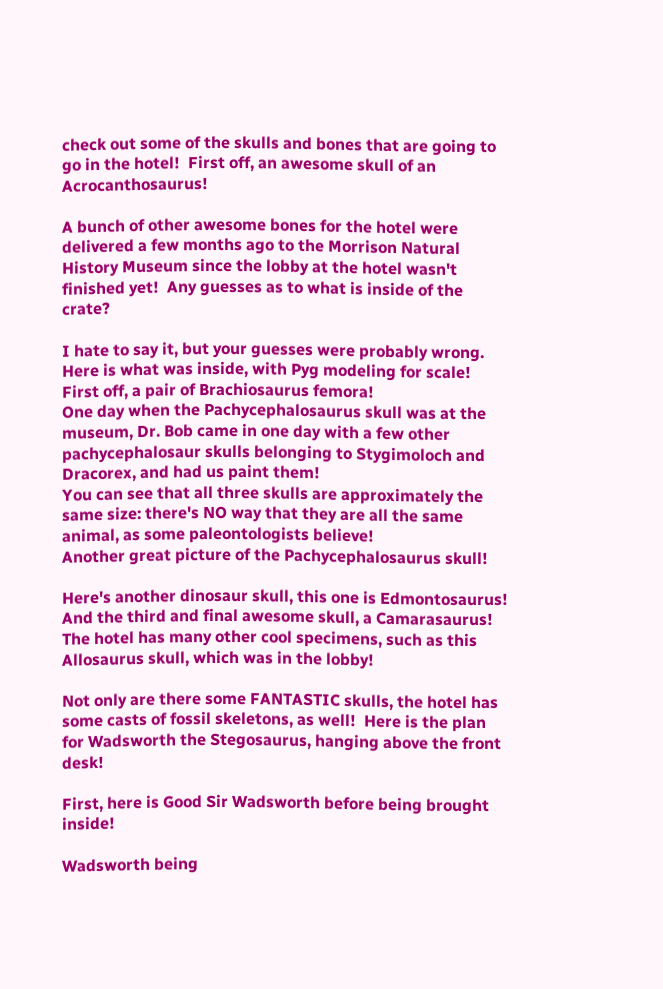check out some of the skulls and bones that are going to go in the hotel!  First off, an awesome skull of an Acrocanthosaurus!

A bunch of other awesome bones for the hotel were delivered a few months ago to the Morrison Natural History Museum since the lobby at the hotel wasn't finished yet!  Any guesses as to what is inside of the crate?

I hate to say it, but your guesses were probably wrong.  Here is what was inside, with Pyg modeling for scale!  First off, a pair of Brachiosaurus femora!
One day when the Pachycephalosaurus skull was at the museum, Dr. Bob came in one day with a few other pachycephalosaur skulls belonging to Stygimoloch and Dracorex, and had us paint them!
You can see that all three skulls are approximately the same size: there's NO way that they are all the same animal, as some paleontologists believe!
Another great picture of the Pachycephalosaurus skull!

Here's another dinosaur skull, this one is Edmontosaurus!
And the third and final awesome skull, a Camarasaurus!
The hotel has many other cool specimens, such as this Allosaurus skull, which was in the lobby!

Not only are there some FANTASTIC skulls, the hotel has some casts of fossil skeletons, as well!  Here is the plan for Wadsworth the Stegosaurus, hanging above the front desk!

First, here is Good Sir Wadsworth before being brought inside!

Wadsworth being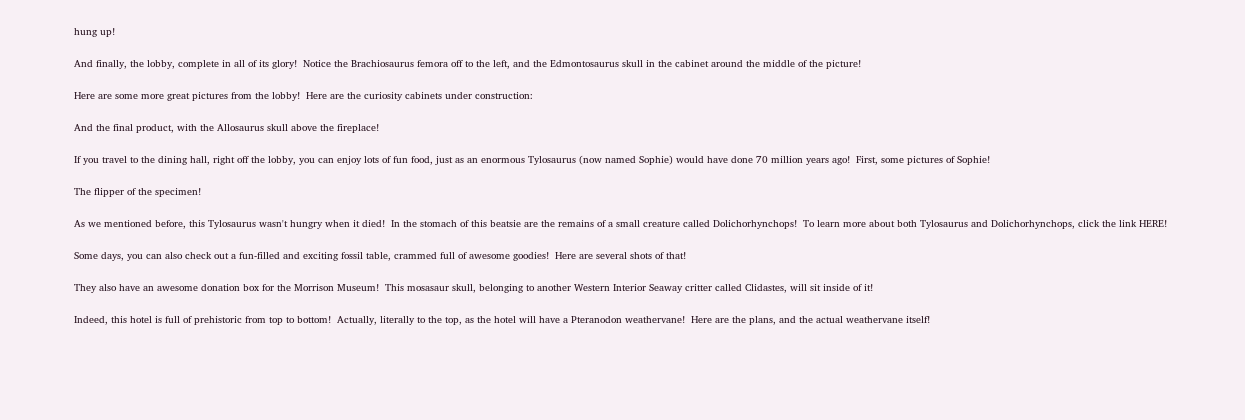hung up!

And finally, the lobby, complete in all of its glory!  Notice the Brachiosaurus femora off to the left, and the Edmontosaurus skull in the cabinet around the middle of the picture!

Here are some more great pictures from the lobby!  Here are the curiosity cabinets under construction:

And the final product, with the Allosaurus skull above the fireplace!

If you travel to the dining hall, right off the lobby, you can enjoy lots of fun food, just as an enormous Tylosaurus (now named Sophie) would have done 70 million years ago!  First, some pictures of Sophie!

The flipper of the specimen!

As we mentioned before, this Tylosaurus wasn't hungry when it died!  In the stomach of this beatsie are the remains of a small creature called Dolichorhynchops!  To learn more about both Tylosaurus and Dolichorhynchops, click the link HERE!

Some days, you can also check out a fun-filled and exciting fossil table, crammed full of awesome goodies!  Here are several shots of that!

They also have an awesome donation box for the Morrison Museum!  This mosasaur skull, belonging to another Western Interior Seaway critter called Clidastes, will sit inside of it!

Indeed, this hotel is full of prehistoric from top to bottom!  Actually, literally to the top, as the hotel will have a Pteranodon weathervane!  Here are the plans, and the actual weathervane itself!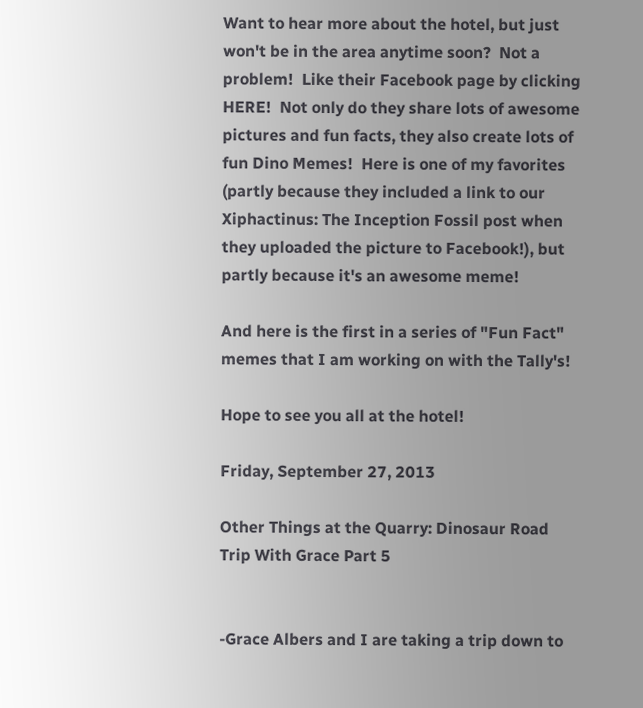Want to hear more about the hotel, but just won't be in the area anytime soon?  Not a problem!  Like their Facebook page by clicking HERE!  Not only do they share lots of awesome pictures and fun facts, they also create lots of fun Dino Memes!  Here is one of my favorites (partly because they included a link to our Xiphactinus: The Inception Fossil post when they uploaded the picture to Facebook!), but partly because it's an awesome meme!

And here is the first in a series of "Fun Fact" memes that I am working on with the Tally's!

Hope to see you all at the hotel!

Friday, September 27, 2013

Other Things at the Quarry: Dinosaur Road Trip With Grace Part 5


-Grace Albers and I are taking a trip down to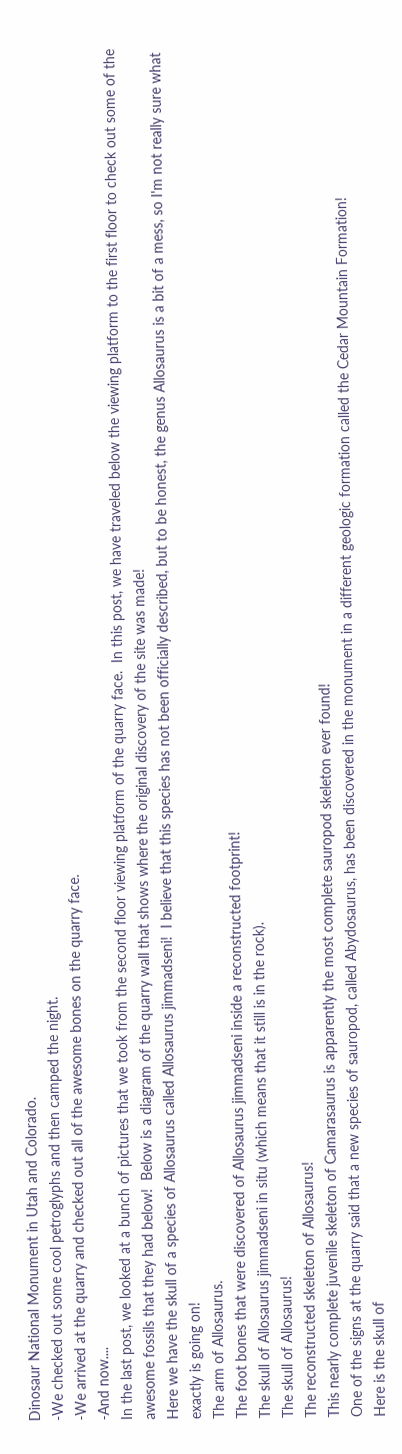Dinosaur National Monument in Utah and Colorado.
-We checked out some cool petroglyphs and then camped the night.
-We arrived at the quarry and checked out all of the awesome bones on the quarry face.
-And now....
In the last post, we looked at a bunch of pictures that we took from the second floor viewing platform of the quarry face.  In this post, we have traveled below the viewing platform to the first floor to check out some of the awesome fossils that they had below!  Below is a diagram of the quarry wall that shows where the original discovery of the site was made!
Here we have the skull of a species of Allosaurus called Allosaurus jimmadseni!  I believe that this species has not been officially described, but to be honest, the genus Allosaurus is a bit of a mess, so I'm not really sure what exactly is going on!
The arm of Allosaurus.
The foot bones that were discovered of Allosaurus jimmadseni inside a reconstructed footprint!
The skull of Allosaurus jimmadseni in situ (which means that it still is in the rock).
The skull of Allosaurus!
The reconstructed skeleton of Allosaurus!
This nearly complete juvenile skeleton of Camarasaurus is apparently the most complete sauropod skeleton ever found!
One of the signs at the quarry said that a new species of sauropod, called Abydosaurus, has been discovered in the monument in a different geologic formation called the Cedar Mountain Formation!
Here is the skull of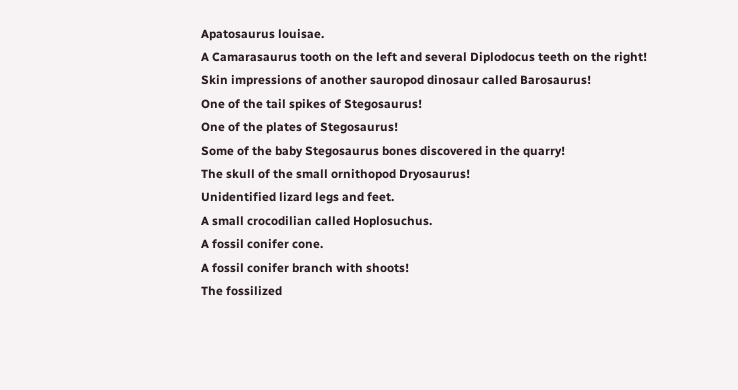Apatosaurus louisae.
A Camarasaurus tooth on the left and several Diplodocus teeth on the right!
Skin impressions of another sauropod dinosaur called Barosaurus!
One of the tail spikes of Stegosaurus!
One of the plates of Stegosaurus!
Some of the baby Stegosaurus bones discovered in the quarry!
The skull of the small ornithopod Dryosaurus!
Unidentified lizard legs and feet.
A small crocodilian called Hoplosuchus.
A fossil conifer cone.
A fossil conifer branch with shoots!
The fossilized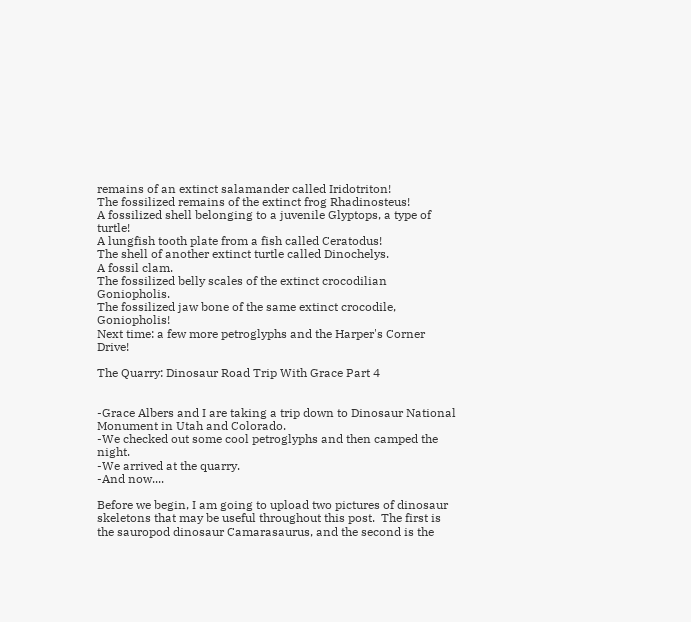remains of an extinct salamander called Iridotriton!
The fossilized remains of the extinct frog Rhadinosteus!
A fossilized shell belonging to a juvenile Glyptops, a type of turtle!
A lungfish tooth plate from a fish called Ceratodus!
The shell of another extinct turtle called Dinochelys.
A fossil clam.
The fossilized belly scales of the extinct crocodilian Goniopholis.
The fossilized jaw bone of the same extinct crocodile, Goniopholis!
Next time: a few more petroglyphs and the Harper's Corner Drive!

The Quarry: Dinosaur Road Trip With Grace Part 4


-Grace Albers and I are taking a trip down to Dinosaur National Monument in Utah and Colorado.
-We checked out some cool petroglyphs and then camped the night.
-We arrived at the quarry.
-And now....

Before we begin, I am going to upload two pictures of dinosaur skeletons that may be useful throughout this post.  The first is the sauropod dinosaur Camarasaurus, and the second is the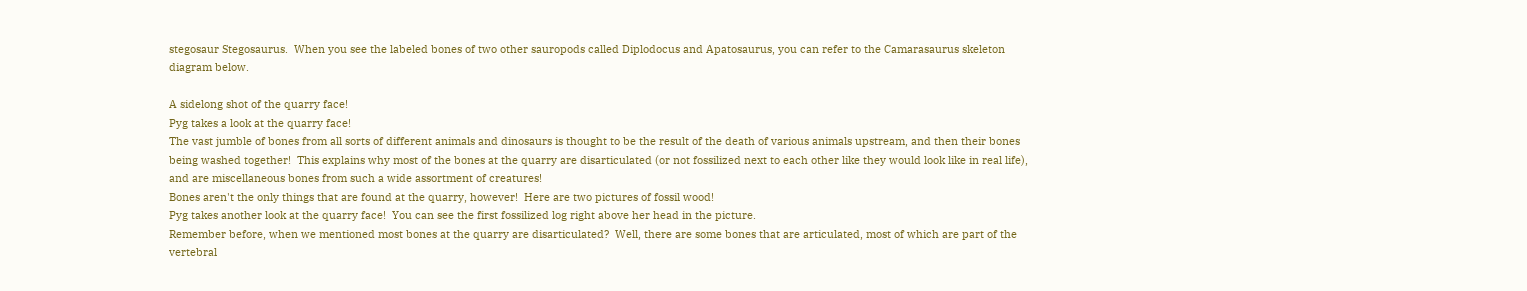stegosaur Stegosaurus.  When you see the labeled bones of two other sauropods called Diplodocus and Apatosaurus, you can refer to the Camarasaurus skeleton diagram below.

A sidelong shot of the quarry face!
Pyg takes a look at the quarry face!
The vast jumble of bones from all sorts of different animals and dinosaurs is thought to be the result of the death of various animals upstream, and then their bones being washed together!  This explains why most of the bones at the quarry are disarticulated (or not fossilized next to each other like they would look like in real life), and are miscellaneous bones from such a wide assortment of creatures!
Bones aren't the only things that are found at the quarry, however!  Here are two pictures of fossil wood!
Pyg takes another look at the quarry face!  You can see the first fossilized log right above her head in the picture.
Remember before, when we mentioned most bones at the quarry are disarticulated?  Well, there are some bones that are articulated, most of which are part of the vertebral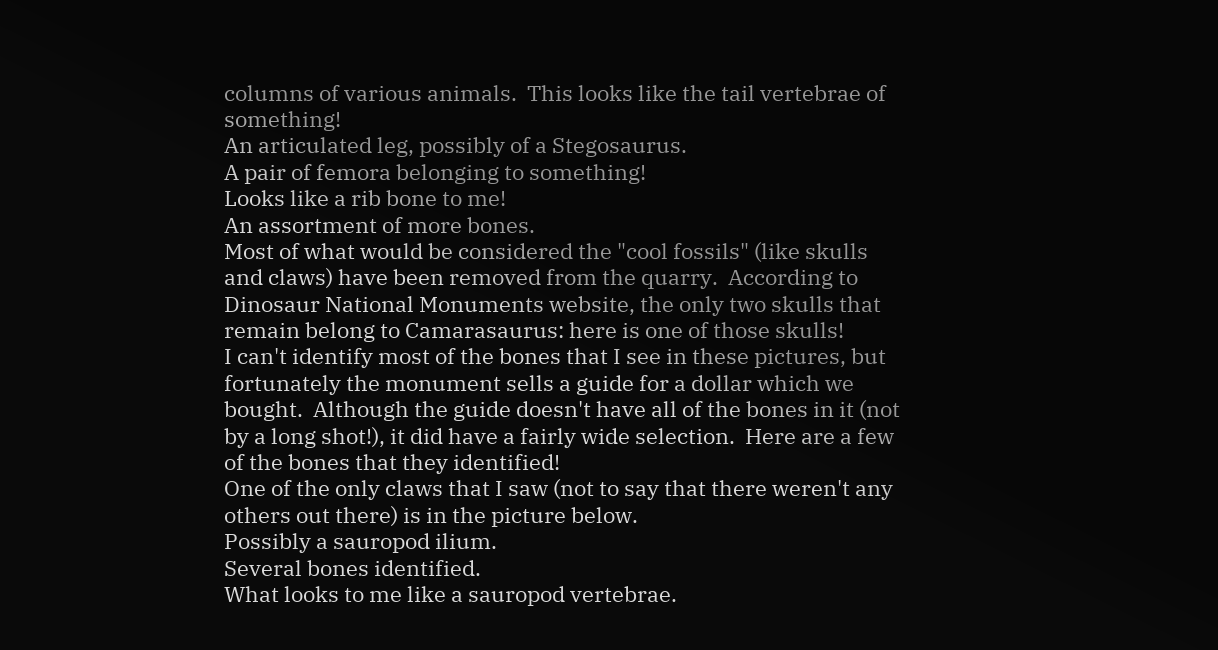columns of various animals.  This looks like the tail vertebrae of something!
An articulated leg, possibly of a Stegosaurus.
A pair of femora belonging to something!
Looks like a rib bone to me!
An assortment of more bones.
Most of what would be considered the "cool fossils" (like skulls and claws) have been removed from the quarry.  According to Dinosaur National Monuments website, the only two skulls that remain belong to Camarasaurus: here is one of those skulls!
I can't identify most of the bones that I see in these pictures, but fortunately the monument sells a guide for a dollar which we bought.  Although the guide doesn't have all of the bones in it (not by a long shot!), it did have a fairly wide selection.  Here are a few of the bones that they identified!
One of the only claws that I saw (not to say that there weren't any others out there) is in the picture below.
Possibly a sauropod ilium.
Several bones identified.
What looks to me like a sauropod vertebrae.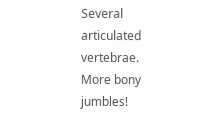Several articulated vertebrae.
More bony jumbles!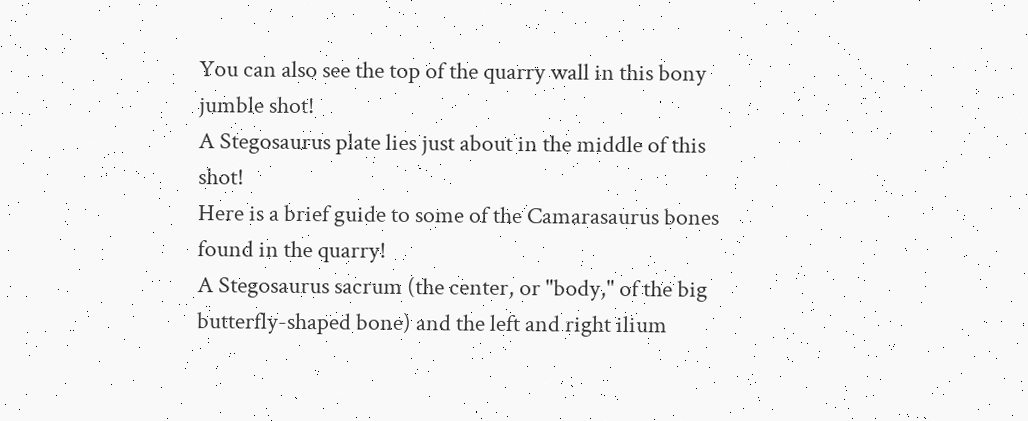You can also see the top of the quarry wall in this bony jumble shot!
A Stegosaurus plate lies just about in the middle of this shot!
Here is a brief guide to some of the Camarasaurus bones found in the quarry!
A Stegosaurus sacrum (the center, or "body," of the big butterfly-shaped bone) and the left and right ilium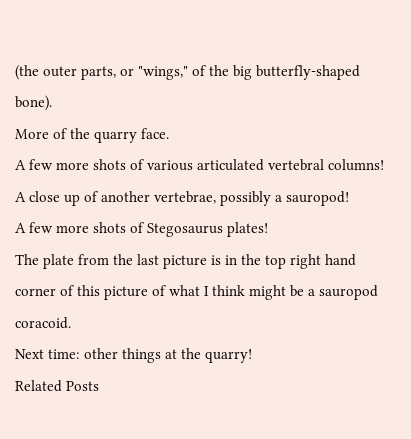(the outer parts, or "wings," of the big butterfly-shaped bone).
More of the quarry face.
A few more shots of various articulated vertebral columns!
A close up of another vertebrae, possibly a sauropod!
A few more shots of Stegosaurus plates!
The plate from the last picture is in the top right hand corner of this picture of what I think might be a sauropod coracoid.
Next time: other things at the quarry!
Related Posts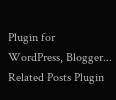Plugin for WordPress, Blogger...
Related Posts Plugin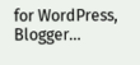for WordPress, Blogger...